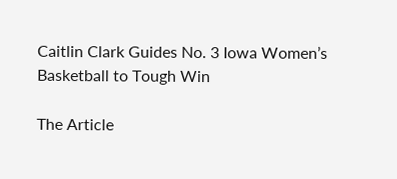Caitlin Clark Guides No. 3 Iowa Women’s Basketball to Tough Win

The Article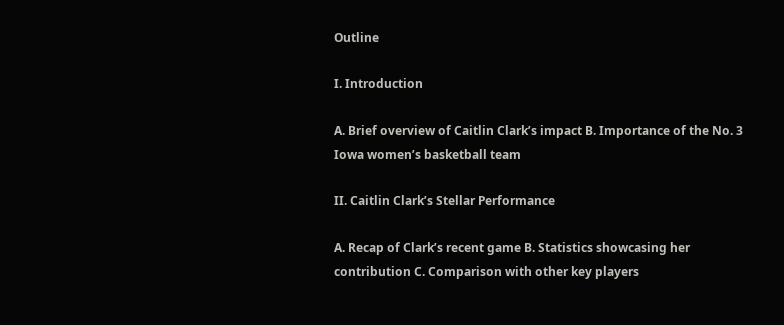Outline

I. Introduction

A. Brief overview of Caitlin Clark’s impact B. Importance of the No. 3 Iowa women’s basketball team

II. Caitlin Clark’s Stellar Performance

A. Recap of Clark’s recent game B. Statistics showcasing her contribution C. Comparison with other key players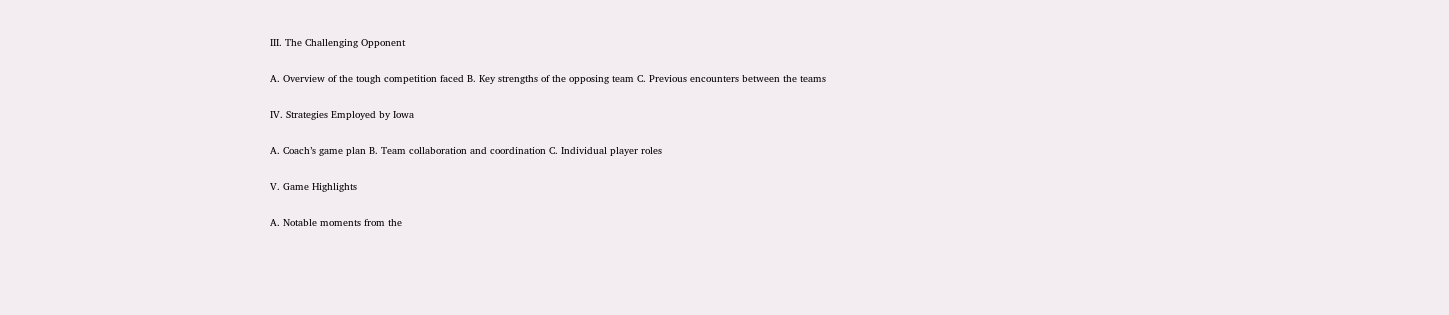III. The Challenging Opponent

A. Overview of the tough competition faced B. Key strengths of the opposing team C. Previous encounters between the teams

IV. Strategies Employed by Iowa

A. Coach’s game plan B. Team collaboration and coordination C. Individual player roles

V. Game Highlights

A. Notable moments from the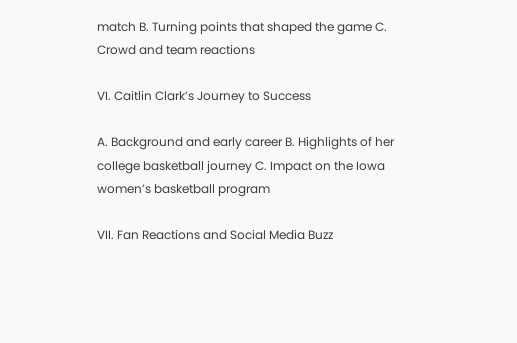match B. Turning points that shaped the game C. Crowd and team reactions

VI. Caitlin Clark’s Journey to Success

A. Background and early career B. Highlights of her college basketball journey C. Impact on the Iowa women’s basketball program

VII. Fan Reactions and Social Media Buzz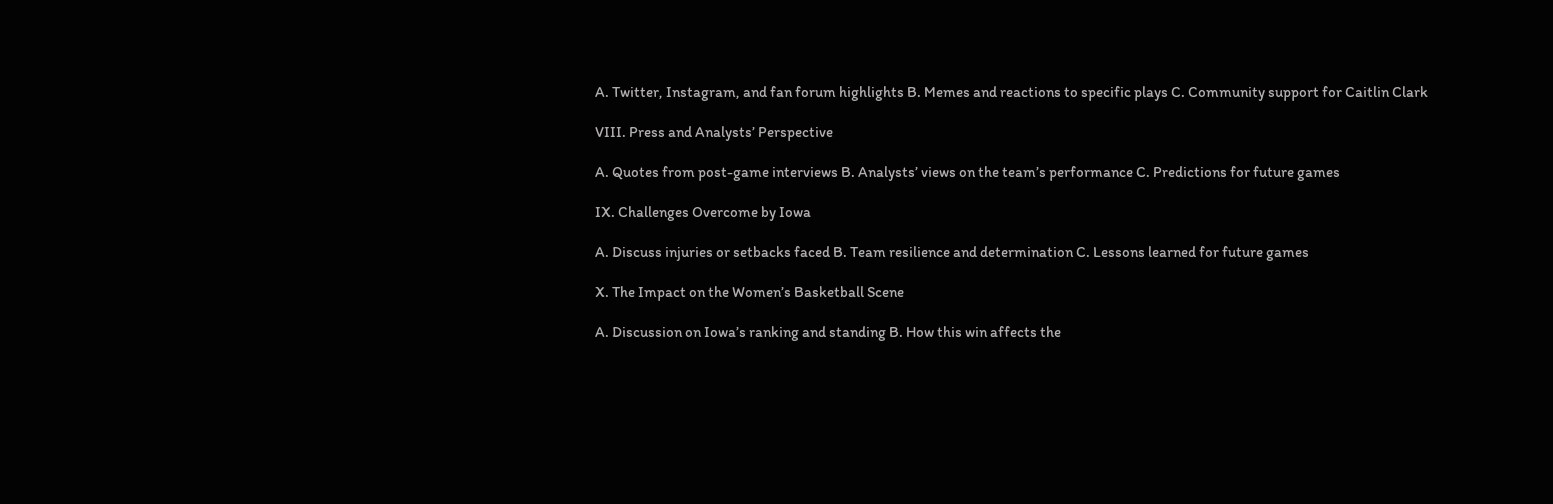A. Twitter, Instagram, and fan forum highlights B. Memes and reactions to specific plays C. Community support for Caitlin Clark

VIII. Press and Analysts’ Perspective

A. Quotes from post-game interviews B. Analysts’ views on the team’s performance C. Predictions for future games

IX. Challenges Overcome by Iowa

A. Discuss injuries or setbacks faced B. Team resilience and determination C. Lessons learned for future games

X. The Impact on the Women’s Basketball Scene

A. Discussion on Iowa’s ranking and standing B. How this win affects the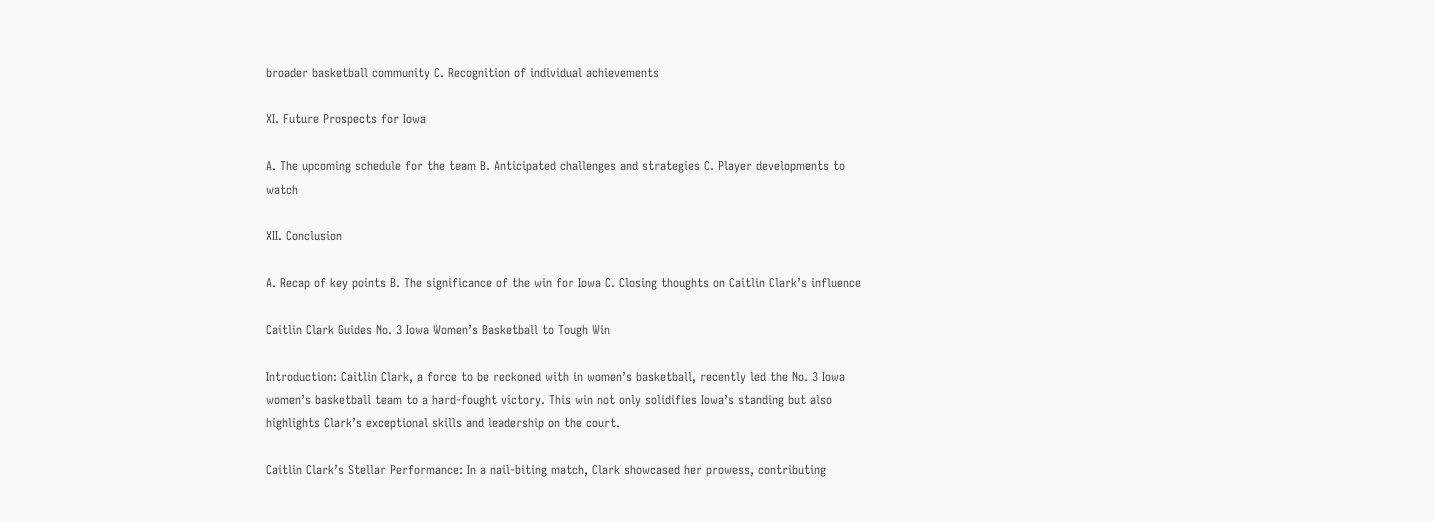broader basketball community C. Recognition of individual achievements

XI. Future Prospects for Iowa

A. The upcoming schedule for the team B. Anticipated challenges and strategies C. Player developments to watch

XII. Conclusion

A. Recap of key points B. The significance of the win for Iowa C. Closing thoughts on Caitlin Clark’s influence

Caitlin Clark Guides No. 3 Iowa Women’s Basketball to Tough Win

Introduction: Caitlin Clark, a force to be reckoned with in women’s basketball, recently led the No. 3 Iowa women’s basketball team to a hard-fought victory. This win not only solidifies Iowa’s standing but also highlights Clark’s exceptional skills and leadership on the court.

Caitlin Clark’s Stellar Performance: In a nail-biting match, Clark showcased her prowess, contributing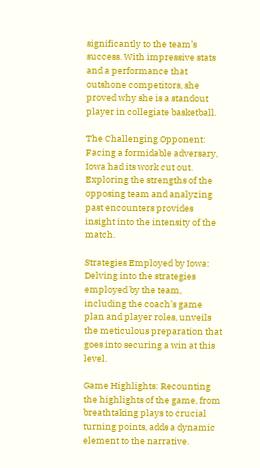significantly to the team’s success. With impressive stats and a performance that outshone competitors, she proved why she is a standout player in collegiate basketball.

The Challenging Opponent: Facing a formidable adversary, Iowa had its work cut out. Exploring the strengths of the opposing team and analyzing past encounters provides insight into the intensity of the match.

Strategies Employed by Iowa: Delving into the strategies employed by the team, including the coach’s game plan and player roles, unveils the meticulous preparation that goes into securing a win at this level.

Game Highlights: Recounting the highlights of the game, from breathtaking plays to crucial turning points, adds a dynamic element to the narrative.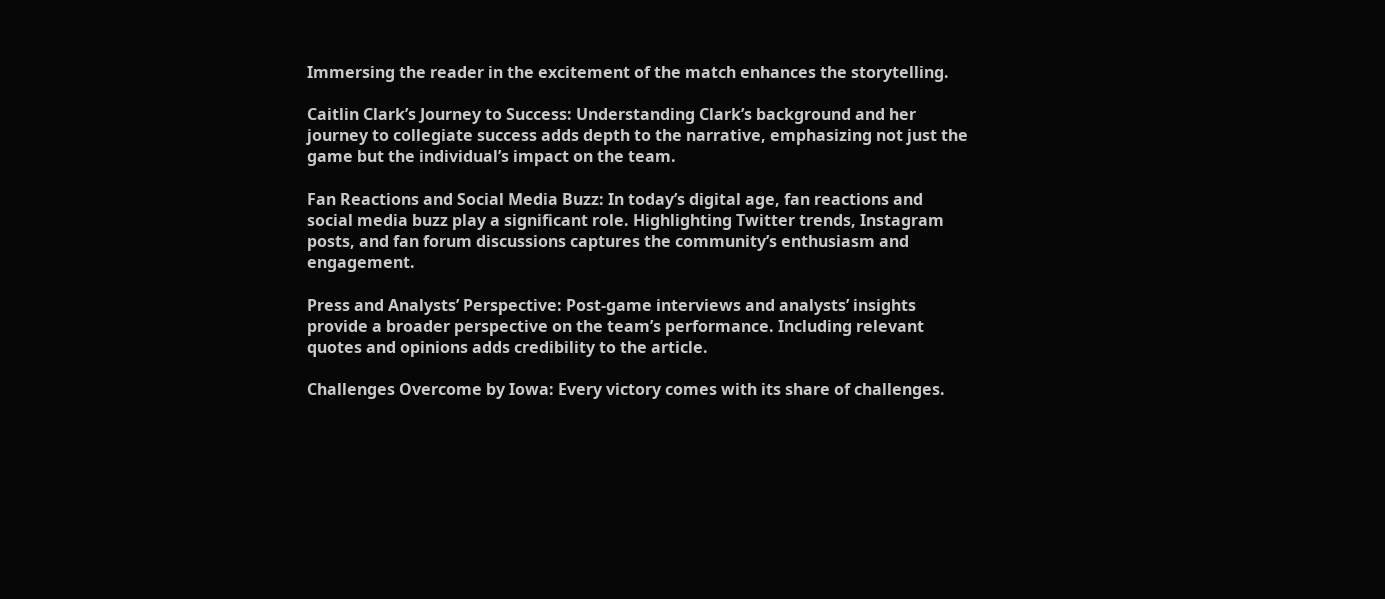Immersing the reader in the excitement of the match enhances the storytelling.

Caitlin Clark’s Journey to Success: Understanding Clark’s background and her journey to collegiate success adds depth to the narrative, emphasizing not just the game but the individual’s impact on the team.

Fan Reactions and Social Media Buzz: In today’s digital age, fan reactions and social media buzz play a significant role. Highlighting Twitter trends, Instagram posts, and fan forum discussions captures the community’s enthusiasm and engagement.

Press and Analysts’ Perspective: Post-game interviews and analysts’ insights provide a broader perspective on the team’s performance. Including relevant quotes and opinions adds credibility to the article.

Challenges Overcome by Iowa: Every victory comes with its share of challenges.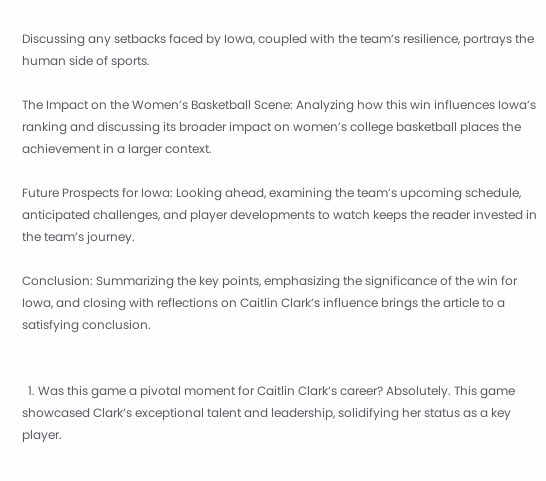Discussing any setbacks faced by Iowa, coupled with the team’s resilience, portrays the human side of sports.

The Impact on the Women’s Basketball Scene: Analyzing how this win influences Iowa’s ranking and discussing its broader impact on women’s college basketball places the achievement in a larger context.

Future Prospects for Iowa: Looking ahead, examining the team’s upcoming schedule, anticipated challenges, and player developments to watch keeps the reader invested in the team’s journey.

Conclusion: Summarizing the key points, emphasizing the significance of the win for Iowa, and closing with reflections on Caitlin Clark’s influence brings the article to a satisfying conclusion.


  1. Was this game a pivotal moment for Caitlin Clark’s career? Absolutely. This game showcased Clark’s exceptional talent and leadership, solidifying her status as a key player.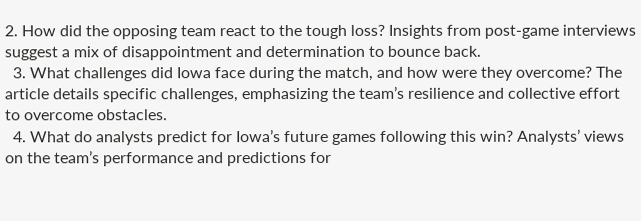2. How did the opposing team react to the tough loss? Insights from post-game interviews suggest a mix of disappointment and determination to bounce back.
  3. What challenges did Iowa face during the match, and how were they overcome? The article details specific challenges, emphasizing the team’s resilience and collective effort to overcome obstacles.
  4. What do analysts predict for Iowa’s future games following this win? Analysts’ views on the team’s performance and predictions for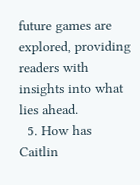future games are explored, providing readers with insights into what lies ahead.
  5. How has Caitlin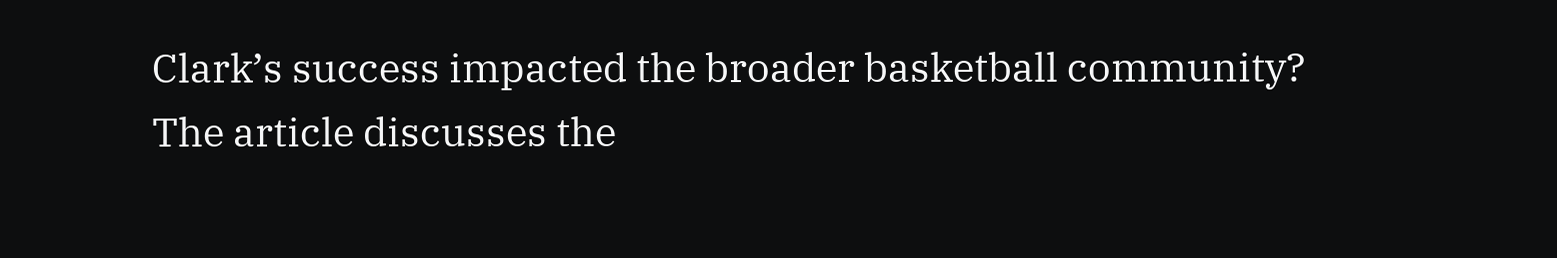Clark’s success impacted the broader basketball community? The article discusses the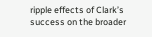ripple effects of Clark’s success on the broader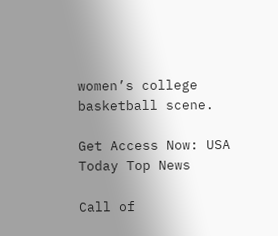women’s college basketball scene.

Get Access Now: USA Today Top News

Call of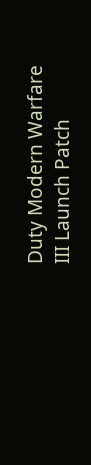Duty Modern Warfare III Launch Patch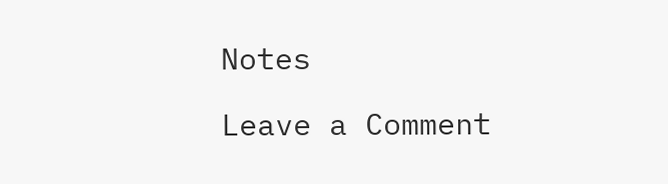Notes

Leave a Comment